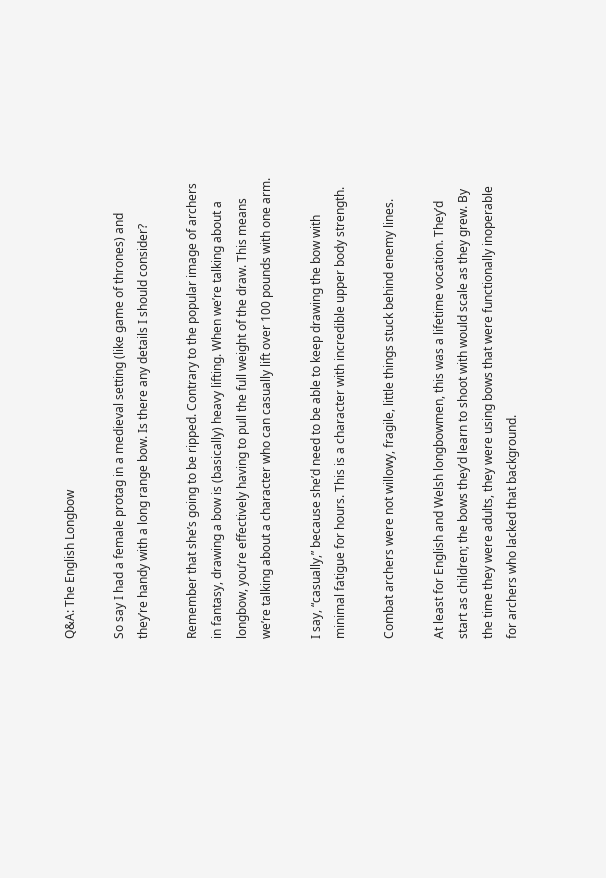Q&A: The English Longbow

So say I had a female protag in a medieval setting (like game of thrones) and they’re handy with a long range bow. Is there any details I should consider?

Remember that she’s going to be ripped. Contrary to the popular image of archers in fantasy, drawing a bow is (basically) heavy lifting. When we’re talking about a longbow, you’re effectively having to pull the full weight of the draw. This means we’re talking about a character who can casually lift over 100 pounds with one arm.

I say, “casually,” because she’d need to be able to keep drawing the bow with minimal fatigue for hours. This is a character with incredible upper body strength.

Combat archers were not willowy, fragile, little things stuck behind enemy lines.

At least for English and Welsh longbowmen, this was a lifetime vocation. They’d start as children; the bows they’d learn to shoot with would scale as they grew. By the time they were adults, they were using bows that were functionally inoperable for archers who lacked that background.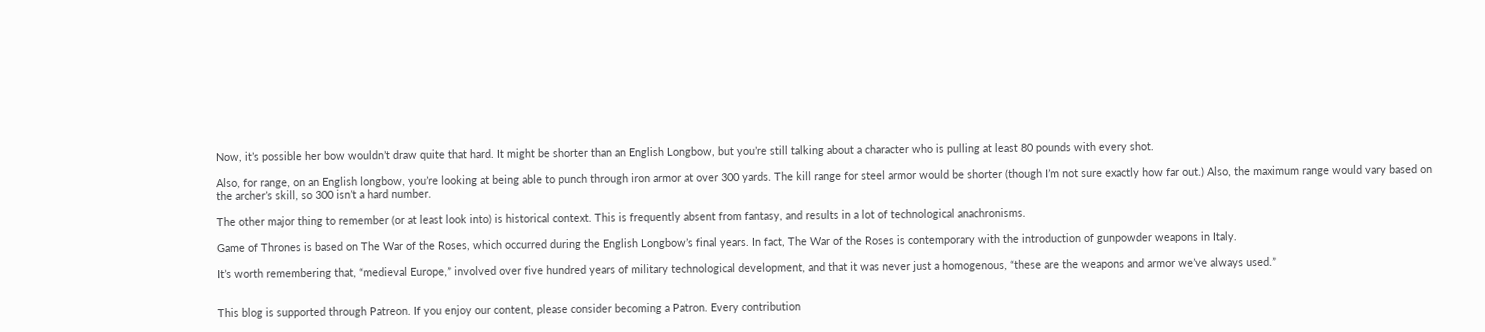Now, it’s possible her bow wouldn’t draw quite that hard. It might be shorter than an English Longbow, but you’re still talking about a character who is pulling at least 80 pounds with every shot.

Also, for range, on an English longbow, you’re looking at being able to punch through iron armor at over 300 yards. The kill range for steel armor would be shorter (though I’m not sure exactly how far out.) Also, the maximum range would vary based on the archer’s skill, so 300 isn’t a hard number.

The other major thing to remember (or at least look into) is historical context. This is frequently absent from fantasy, and results in a lot of technological anachronisms.

Game of Thrones is based on The War of the Roses, which occurred during the English Longbow’s final years. In fact, The War of the Roses is contemporary with the introduction of gunpowder weapons in Italy.

It’s worth remembering that, “medieval Europe,” involved over five hundred years of military technological development, and that it was never just a homogenous, “these are the weapons and armor we’ve always used.”


This blog is supported through Patreon. If you enjoy our content, please consider becoming a Patron. Every contribution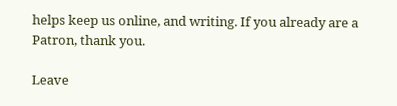helps keep us online, and writing. If you already are a Patron, thank you.

Leave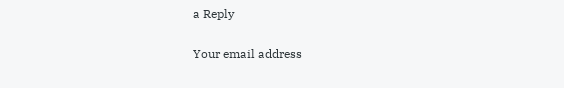a Reply

Your email address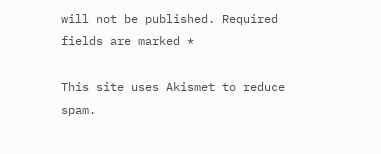will not be published. Required fields are marked *

This site uses Akismet to reduce spam.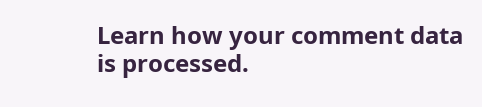Learn how your comment data is processed.